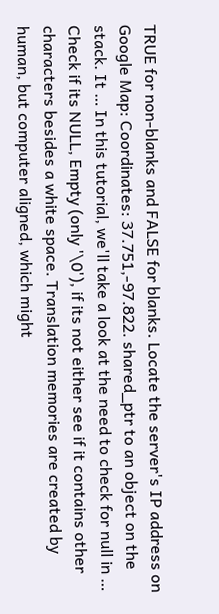TRUE for non-blanks and FALSE for blanks. Locate the server's IP address on Google Map: Coordinates: 37.751,-97.822. shared_ptr to an object on the stack. It … In this tutorial, we'll take a look at the need to check for null in … Check if its NULL, Empty (only '\0'), if its not either see if it contains other characters besides a white space. Translation memories are created by human, but computer aligned, which might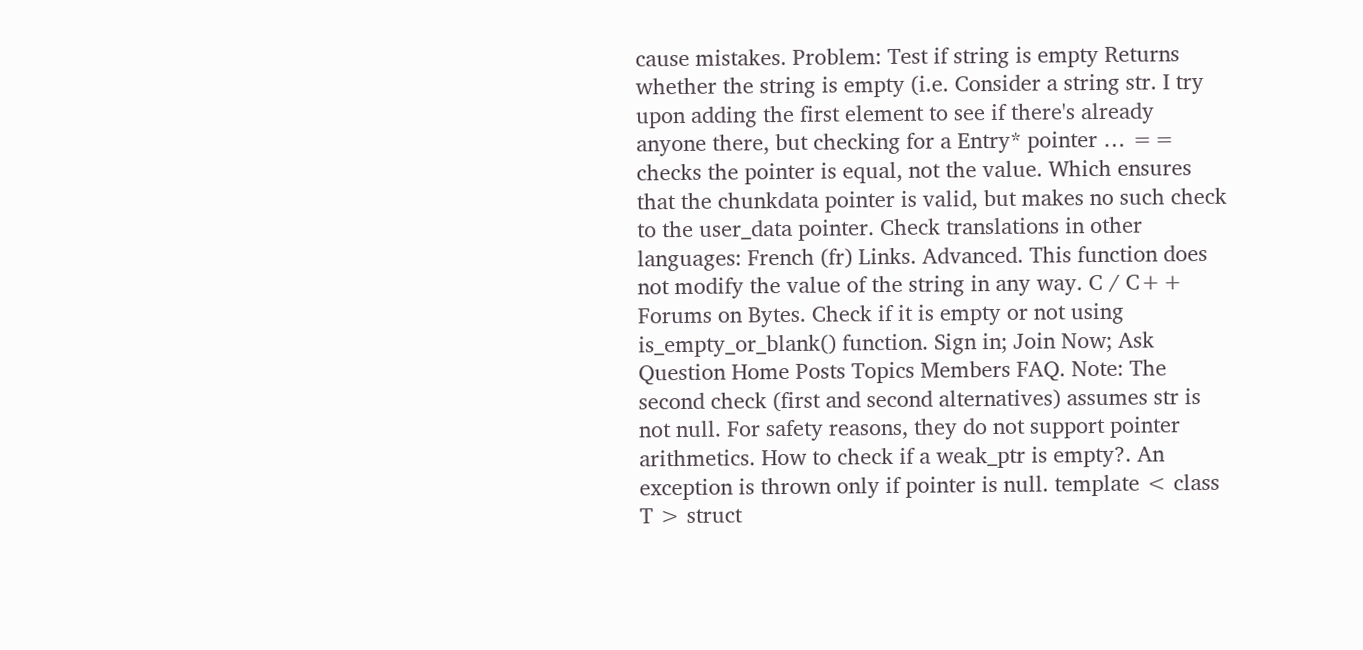cause mistakes. Problem: Test if string is empty Returns whether the string is empty (i.e. Consider a string str. I try upon adding the first element to see if there's already anyone there, but checking for a Entry* pointer … == checks the pointer is equal, not the value. Which ensures that the chunkdata pointer is valid, but makes no such check to the user_data pointer. Check translations in other languages: French (fr) Links. Advanced. This function does not modify the value of the string in any way. C / C++ Forums on Bytes. Check if it is empty or not using is_empty_or_blank() function. Sign in; Join Now; Ask Question Home Posts Topics Members FAQ. Note: The second check (first and second alternatives) assumes str is not null. For safety reasons, they do not support pointer arithmetics. How to check if a weak_ptr is empty?. An exception is thrown only if pointer is null. template < class T > struct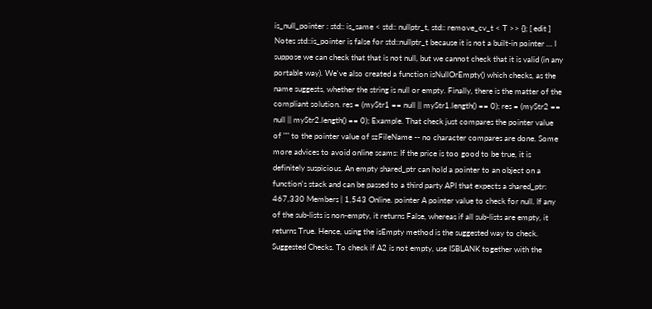is_null_pointer : std:: is_same < std:: nullptr_t, std:: remove_cv_t < T >> {}; [ edit ] Notes std::is_pointer is false for std::nullptr_t because it is not a built-in pointer … I suppose we can check that that is not null, but we cannot check that it is valid (in any portable way). We've also created a function isNullOrEmpty() which checks, as the name suggests, whether the string is null or empty. Finally, there is the matter of the compliant solution. res = (myStr1 == null || myStr1.length() == 0); res = (myStr2 == null || myStr2.length() == 0); Example. That check just compares the pointer value of "" to the pointer value of szFileName -- no character compares are done. Some more advices to avoid online scams: If the price is too good to be true, it is definitely suspicious. An empty shared_ptr can hold a pointer to an object on a function's stack and can be passed to a third party API that expects a shared_ptr: 467,330 Members | 1,543 Online. pointer A pointer value to check for null. If any of the sub-lists is non-empty, it returns False, whereas if all sub-lists are empty, it returns True. Hence, using the isEmpty method is the suggested way to check. Suggested Checks. To check if A2 is not empty, use ISBLANK together with the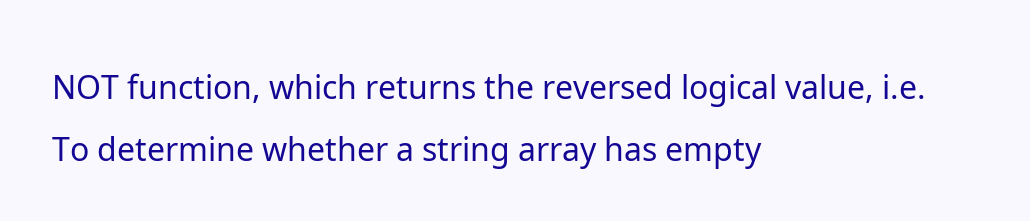NOT function, which returns the reversed logical value, i.e. To determine whether a string array has empty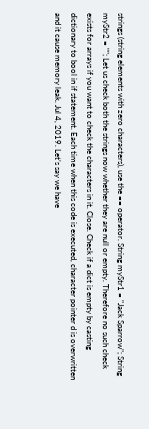strings (string elements with zero characters), use the == operator. String myStr1 = "Jack Sparrow"; String myStr2 = ""; Let us check both the strings now whether they are null or empty. Therefore no such check exists for arrays if you want to check the characters in it. Close. Check if a dict is empty by casting dictionary to bool in if statement. Each time when this code is executed, character pointer d is overwritten and it cause memory leak. Jul 4, 2019. Let’s say we have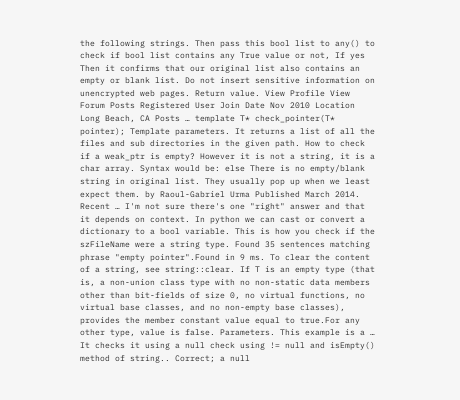the following strings. Then pass this bool list to any() to check if bool list contains any True value or not, If yes Then it confirms that our original list also contains an empty or blank list. Do not insert sensitive information on unencrypted web pages. Return value. View Profile View Forum Posts Registered User Join Date Nov 2010 Location Long Beach, CA Posts … template T* check_pointer(T* pointer); Template parameters. It returns a list of all the files and sub directories in the given path. How to check if a weak_ptr is empty? However it is not a string, it is a char array. Syntax would be: else There is no empty/blank string in original list. They usually pop up when we least expect them. by Raoul-Gabriel Urma Published March 2014. Recent … I'm not sure there's one "right" answer and that it depends on context. In python we can cast or convert a dictionary to a bool variable. This is how you check if the szFileName were a string type. Found 35 sentences matching phrase "empty pointer".Found in 9 ms. To clear the content of a string, see string::clear. If T is an empty type (that is, a non-union class type with no non-static data members other than bit-fields of size 0, no virtual functions, no virtual base classes, and no non-empty base classes), provides the member constant value equal to true.For any other type, value is false. Parameters. This example is a … It checks it using a null check using != null and isEmpty() method of string.. Correct; a null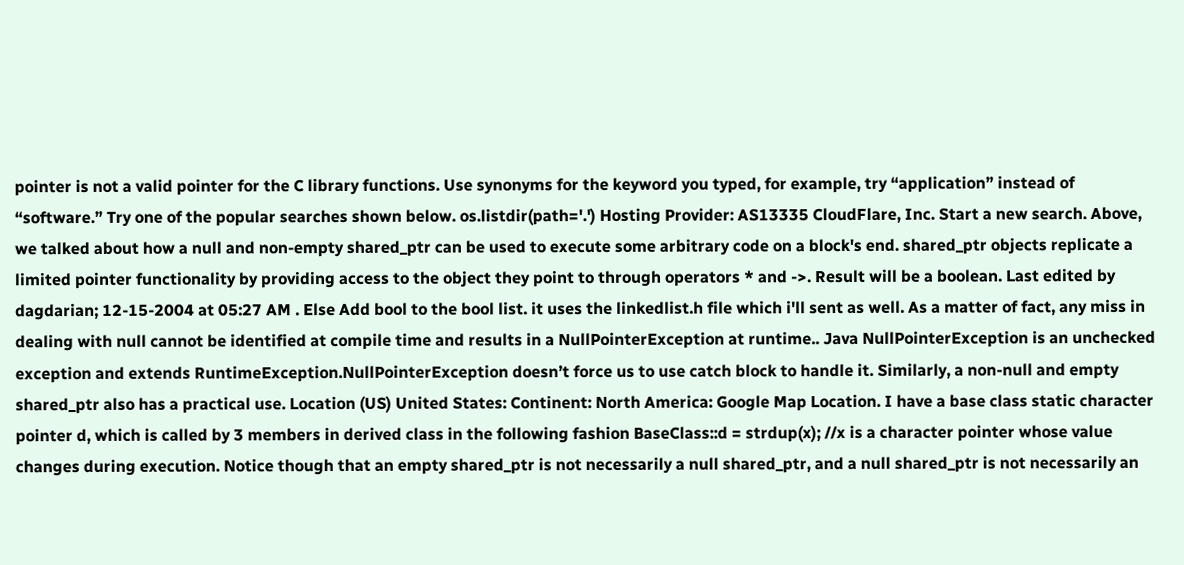pointer is not a valid pointer for the C library functions. Use synonyms for the keyword you typed, for example, try “application” instead of “software.” Try one of the popular searches shown below. os.listdir(path='.') Hosting Provider: AS13335 CloudFlare, Inc. Start a new search. Above, we talked about how a null and non-empty shared_ptr can be used to execute some arbitrary code on a block's end. shared_ptr objects replicate a limited pointer functionality by providing access to the object they point to through operators * and ->. Result will be a boolean. Last edited by dagdarian; 12-15-2004 at 05:27 AM . Else Add bool to the bool list. it uses the linkedlist.h file which i'll sent as well. As a matter of fact, any miss in dealing with null cannot be identified at compile time and results in a NullPointerException at runtime.. Java NullPointerException is an unchecked exception and extends RuntimeException.NullPointerException doesn’t force us to use catch block to handle it. Similarly, a non-null and empty shared_ptr also has a practical use. Location (US) United States: Continent: North America: Google Map Location. I have a base class static character pointer d, which is called by 3 members in derived class in the following fashion BaseClass::d = strdup(x); //x is a character pointer whose value changes during execution. Notice though that an empty shared_ptr is not necessarily a null shared_ptr, and a null shared_ptr is not necessarily an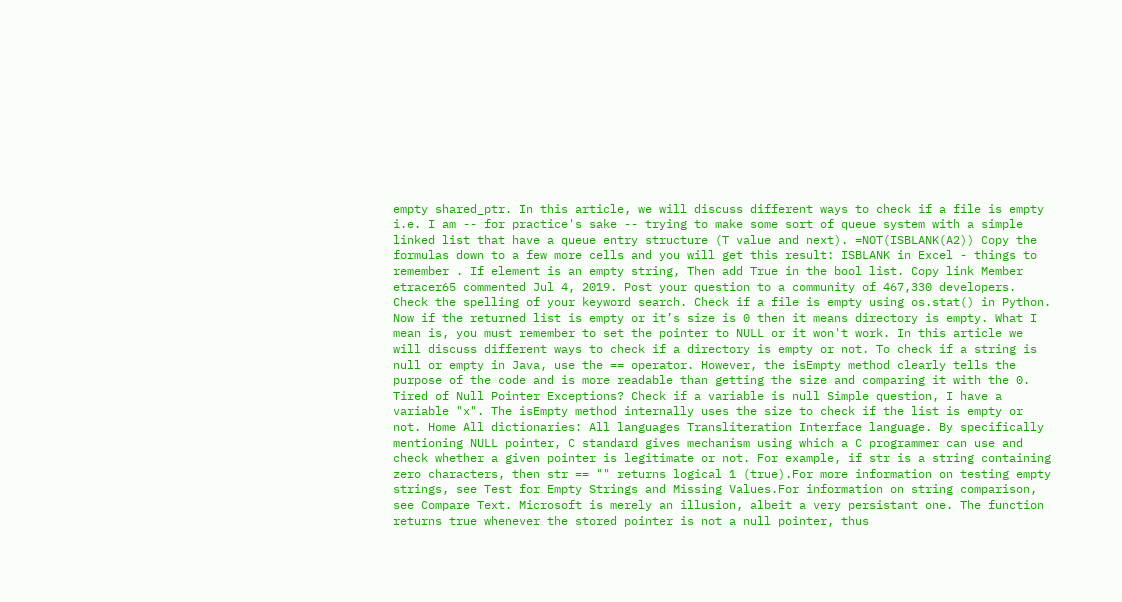empty shared_ptr. In this article, we will discuss different ways to check if a file is empty i.e. I am -- for practice's sake -- trying to make some sort of queue system with a simple linked list that have a queue entry structure (T value and next). =NOT(ISBLANK(A2)) Copy the formulas down to a few more cells and you will get this result: ISBLANK in Excel - things to remember . If element is an empty string, Then add True in the bool list. Copy link Member etracer65 commented Jul 4, 2019. Post your question to a community of 467,330 developers. Check the spelling of your keyword search. Check if a file is empty using os.stat() in Python. Now if the returned list is empty or it’s size is 0 then it means directory is empty. What I mean is, you must remember to set the pointer to NULL or it won't work. In this article we will discuss different ways to check if a directory is empty or not. To check if a string is null or empty in Java, use the == operator. However, the isEmpty method clearly tells the purpose of the code and is more readable than getting the size and comparing it with the 0. Tired of Null Pointer Exceptions? Check if a variable is null Simple question, I have a variable "x". The isEmpty method internally uses the size to check if the list is empty or not. Home All dictionaries: All languages Transliteration Interface language. By specifically mentioning NULL pointer, C standard gives mechanism using which a C programmer can use and check whether a given pointer is legitimate or not. For example, if str is a string containing zero characters, then str == "" returns logical 1 (true).For more information on testing empty strings, see Test for Empty Strings and Missing Values.For information on string comparison, see Compare Text. Microsoft is merely an illusion, albeit a very persistant one. The function returns true whenever the stored pointer is not a null pointer, thus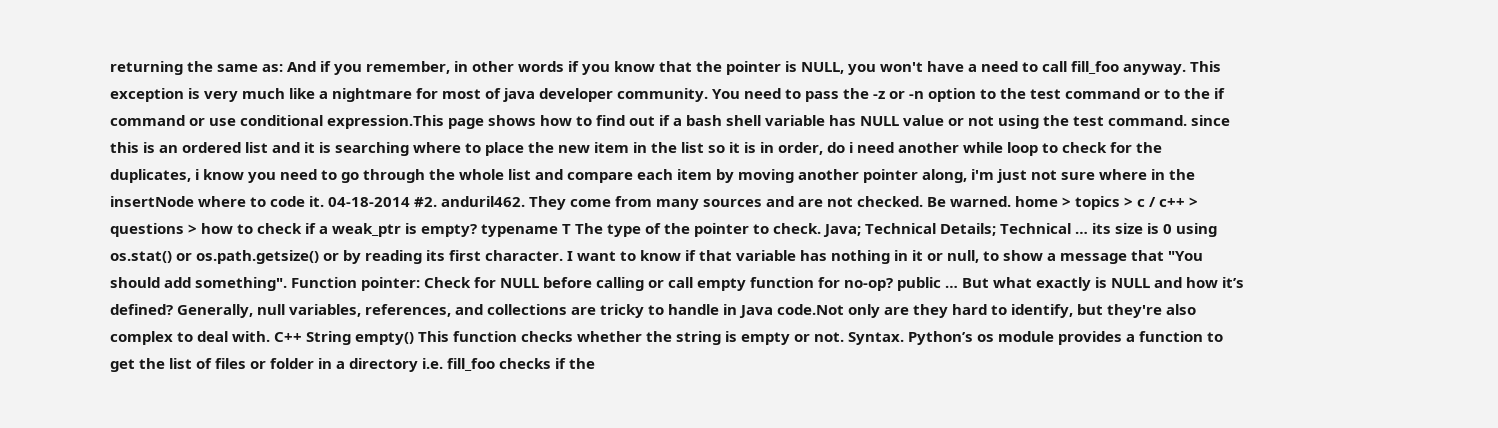returning the same as: And if you remember, in other words if you know that the pointer is NULL, you won't have a need to call fill_foo anyway. This exception is very much like a nightmare for most of java developer community. You need to pass the -z or -n option to the test command or to the if command or use conditional expression.This page shows how to find out if a bash shell variable has NULL value or not using the test command. since this is an ordered list and it is searching where to place the new item in the list so it is in order, do i need another while loop to check for the duplicates, i know you need to go through the whole list and compare each item by moving another pointer along, i'm just not sure where in the insertNode where to code it. 04-18-2014 #2. anduril462. They come from many sources and are not checked. Be warned. home > topics > c / c++ > questions > how to check if a weak_ptr is empty? typename T The type of the pointer to check. Java; Technical Details; Technical … its size is 0 using os.stat() or os.path.getsize() or by reading its first character. I want to know if that variable has nothing in it or null, to show a message that "You should add something". Function pointer: Check for NULL before calling or call empty function for no-op? public … But what exactly is NULL and how it’s defined? Generally, null variables, references, and collections are tricky to handle in Java code.Not only are they hard to identify, but they're also complex to deal with. C++ String empty() This function checks whether the string is empty or not. Syntax. Python’s os module provides a function to get the list of files or folder in a directory i.e. fill_foo checks if the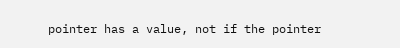pointer has a value, not if the pointer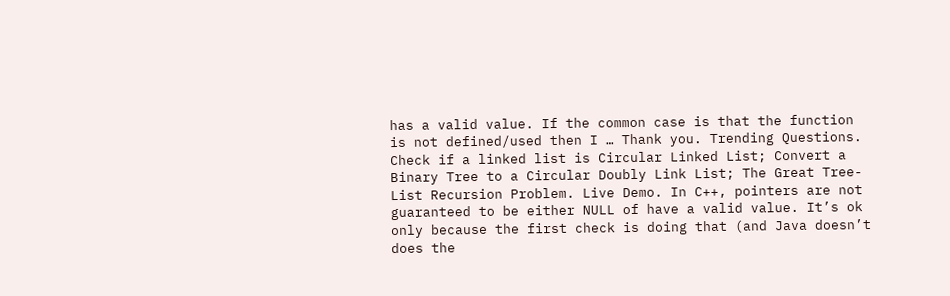has a valid value. If the common case is that the function is not defined/used then I … Thank you. Trending Questions. Check if a linked list is Circular Linked List; Convert a Binary Tree to a Circular Doubly Link List; The Great Tree-List Recursion Problem. Live Demo. In C++, pointers are not guaranteed to be either NULL of have a valid value. It’s ok only because the first check is doing that (and Java doesn’t does the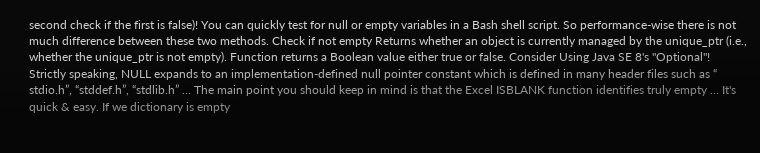second check if the first is false)! You can quickly test for null or empty variables in a Bash shell script. So performance-wise there is not much difference between these two methods. Check if not empty Returns whether an object is currently managed by the unique_ptr (i.e., whether the unique_ptr is not empty). Function returns a Boolean value either true or false. Consider Using Java SE 8's "Optional"! Strictly speaking, NULL expands to an implementation-defined null pointer constant which is defined in many header files such as “ stdio.h”, “stddef.h”, “stdlib.h” … The main point you should keep in mind is that the Excel ISBLANK function identifies truly empty … It's quick & easy. If we dictionary is empty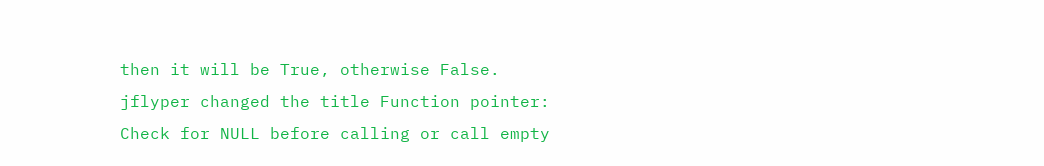then it will be True, otherwise False. jflyper changed the title Function pointer: Check for NULL before calling or call empty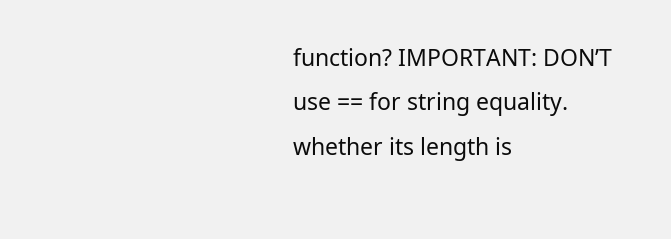function? IMPORTANT: DON’T use == for string equality. whether its length is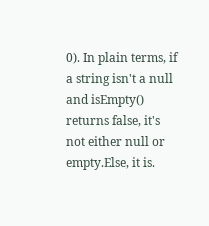0). In plain terms, if a string isn't a null and isEmpty() returns false, it's not either null or empty.Else, it is.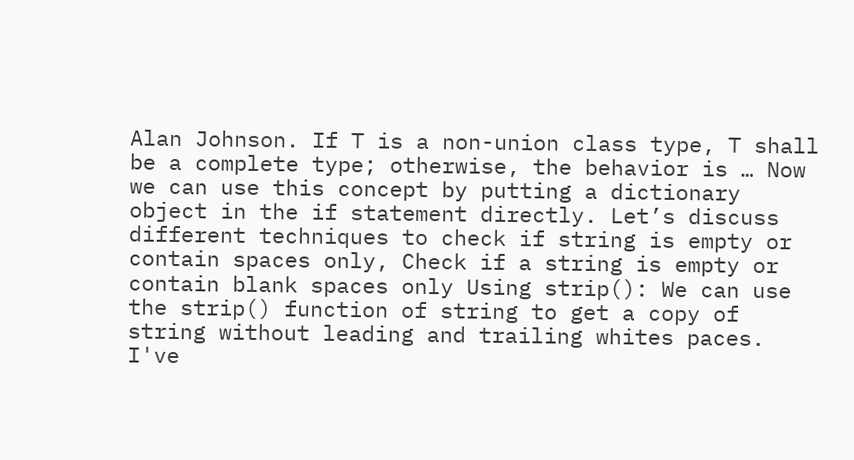Alan Johnson. If T is a non-union class type, T shall be a complete type; otherwise, the behavior is … Now we can use this concept by putting a dictionary object in the if statement directly. Let’s discuss different techniques to check if string is empty or contain spaces only, Check if a string is empty or contain blank spaces only Using strip(): We can use the strip() function of string to get a copy of string without leading and trailing whites paces. I've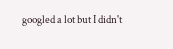googled a lot but I didn't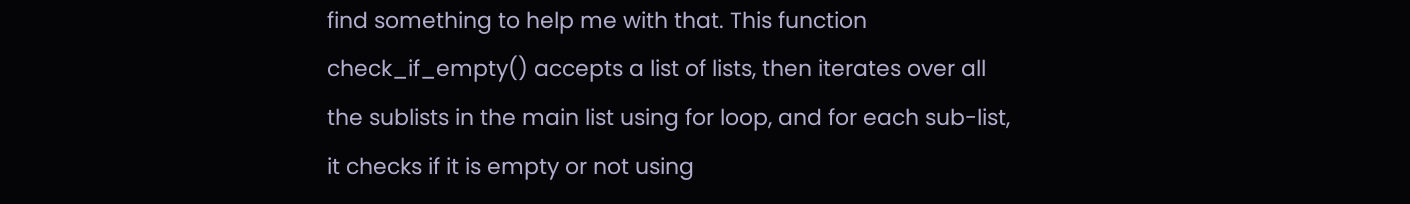find something to help me with that. This function check_if_empty() accepts a list of lists, then iterates over all the sublists in the main list using for loop, and for each sub-list, it checks if it is empty or not using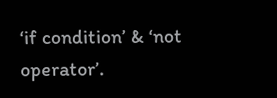‘if condition’ & ‘not operator’.